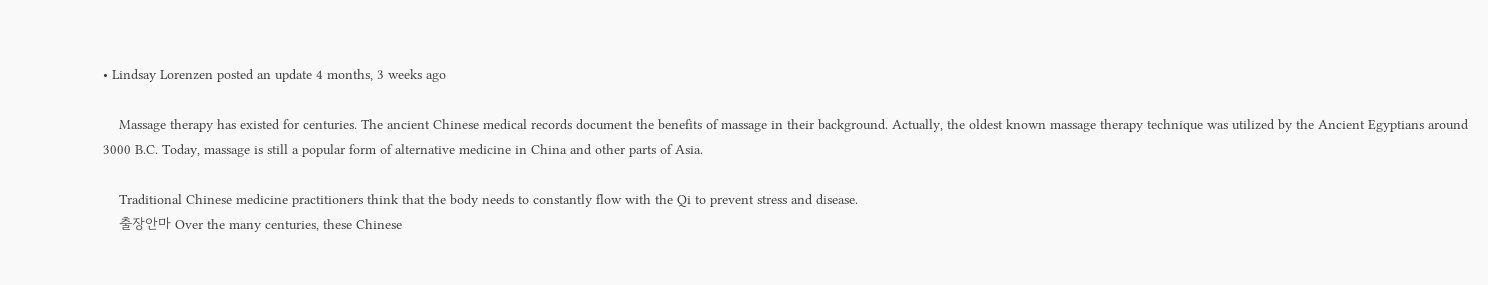• Lindsay Lorenzen posted an update 4 months, 3 weeks ago

    Massage therapy has existed for centuries. The ancient Chinese medical records document the benefits of massage in their background. Actually, the oldest known massage therapy technique was utilized by the Ancient Egyptians around 3000 B.C. Today, massage is still a popular form of alternative medicine in China and other parts of Asia.

    Traditional Chinese medicine practitioners think that the body needs to constantly flow with the Qi to prevent stress and disease.
    출장안마 Over the many centuries, these Chinese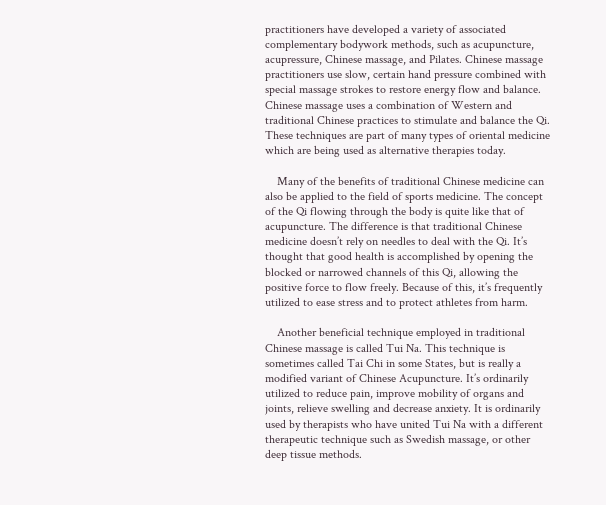practitioners have developed a variety of associated complementary bodywork methods, such as acupuncture, acupressure, Chinese massage, and Pilates. Chinese massage practitioners use slow, certain hand pressure combined with special massage strokes to restore energy flow and balance. Chinese massage uses a combination of Western and traditional Chinese practices to stimulate and balance the Qi. These techniques are part of many types of oriental medicine which are being used as alternative therapies today.

    Many of the benefits of traditional Chinese medicine can also be applied to the field of sports medicine. The concept of the Qi flowing through the body is quite like that of acupuncture. The difference is that traditional Chinese medicine doesn’t rely on needles to deal with the Qi. It’s thought that good health is accomplished by opening the blocked or narrowed channels of this Qi, allowing the positive force to flow freely. Because of this, it’s frequently utilized to ease stress and to protect athletes from harm.

    Another beneficial technique employed in traditional Chinese massage is called Tui Na. This technique is sometimes called Tai Chi in some States, but is really a modified variant of Chinese Acupuncture. It’s ordinarily utilized to reduce pain, improve mobility of organs and joints, relieve swelling and decrease anxiety. It is ordinarily used by therapists who have united Tui Na with a different therapeutic technique such as Swedish massage, or other deep tissue methods.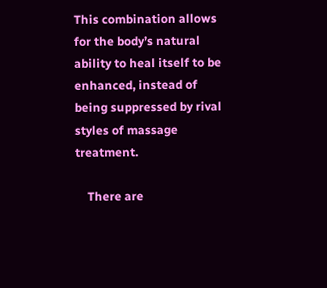This combination allows for the body’s natural ability to heal itself to be enhanced, instead of being suppressed by rival styles of massage treatment.

    There are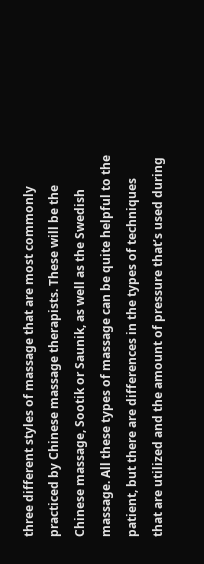three different styles of massage that are most commonly practiced by Chinese massage therapists. These will be the Chinese massage, Sootik or Saunik, as well as the Swedish massage. All these types of massage can be quite helpful to the patient, but there are differences in the types of techniques that are utilized and the amount of pressure that’s used during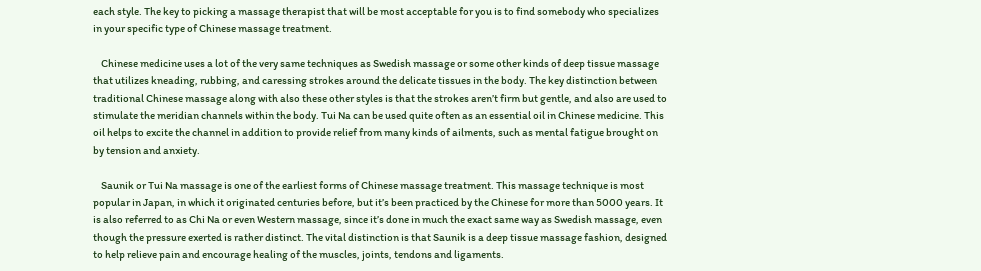each style. The key to picking a massage therapist that will be most acceptable for you is to find somebody who specializes in your specific type of Chinese massage treatment.

    Chinese medicine uses a lot of the very same techniques as Swedish massage or some other kinds of deep tissue massage that utilizes kneading, rubbing, and caressing strokes around the delicate tissues in the body. The key distinction between traditional Chinese massage along with also these other styles is that the strokes aren’t firm but gentle, and also are used to stimulate the meridian channels within the body. Tui Na can be used quite often as an essential oil in Chinese medicine. This oil helps to excite the channel in addition to provide relief from many kinds of ailments, such as mental fatigue brought on by tension and anxiety.

    Saunik or Tui Na massage is one of the earliest forms of Chinese massage treatment. This massage technique is most popular in Japan, in which it originated centuries before, but it’s been practiced by the Chinese for more than 5000 years. It is also referred to as Chi Na or even Western massage, since it’s done in much the exact same way as Swedish massage, even though the pressure exerted is rather distinct. The vital distinction is that Saunik is a deep tissue massage fashion, designed to help relieve pain and encourage healing of the muscles, joints, tendons and ligaments.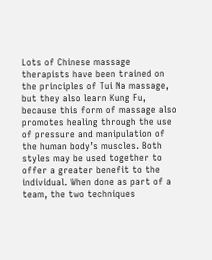Lots of Chinese massage therapists have been trained on the principles of Tui Na massage, but they also learn Kung Fu, because this form of massage also promotes healing through the use of pressure and manipulation of the human body’s muscles. Both styles may be used together to offer a greater benefit to the individual. When done as part of a team, the two techniques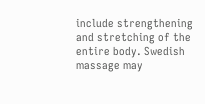include strengthening and stretching of the entire body. Swedish massage may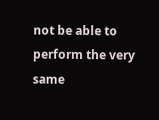not be able to perform the very same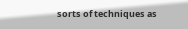sorts of techniques as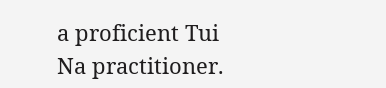a proficient Tui Na practitioner.